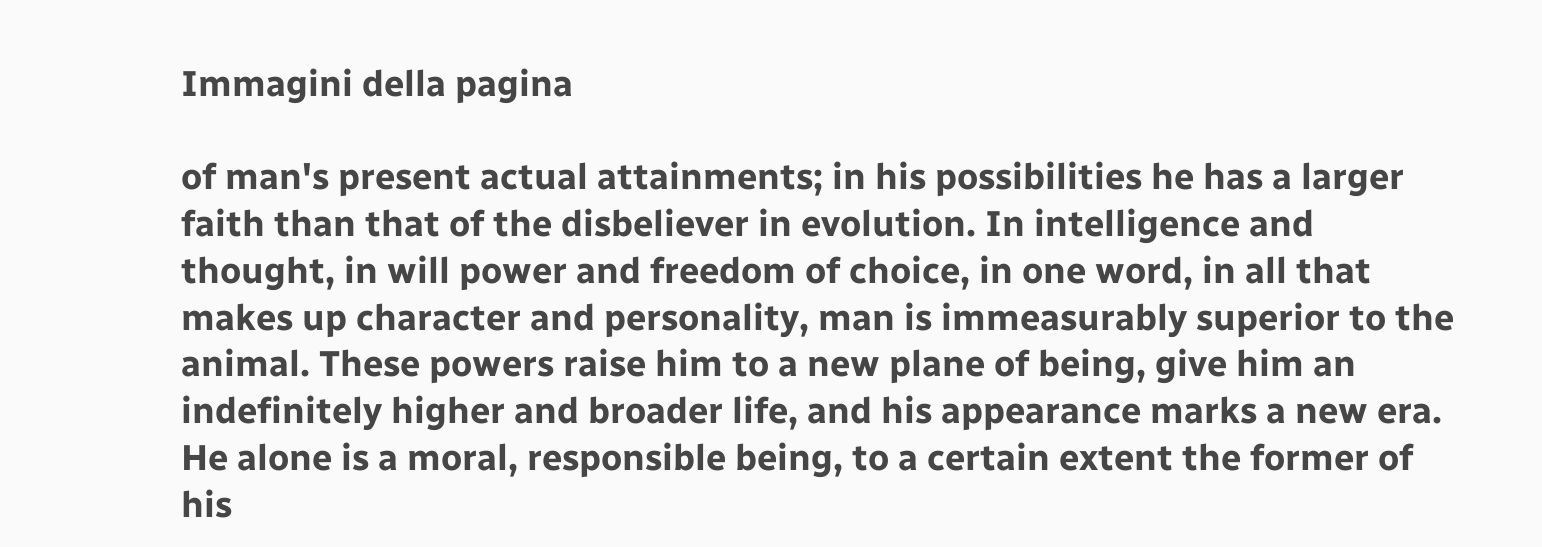Immagini della pagina

of man's present actual attainments; in his possibilities he has a larger faith than that of the disbeliever in evolution. In intelligence and thought, in will power and freedom of choice, in one word, in all that makes up character and personality, man is immeasurably superior to the animal. These powers raise him to a new plane of being, give him an indefinitely higher and broader life, and his appearance marks a new era. He alone is a moral, responsible being, to a certain extent the former of his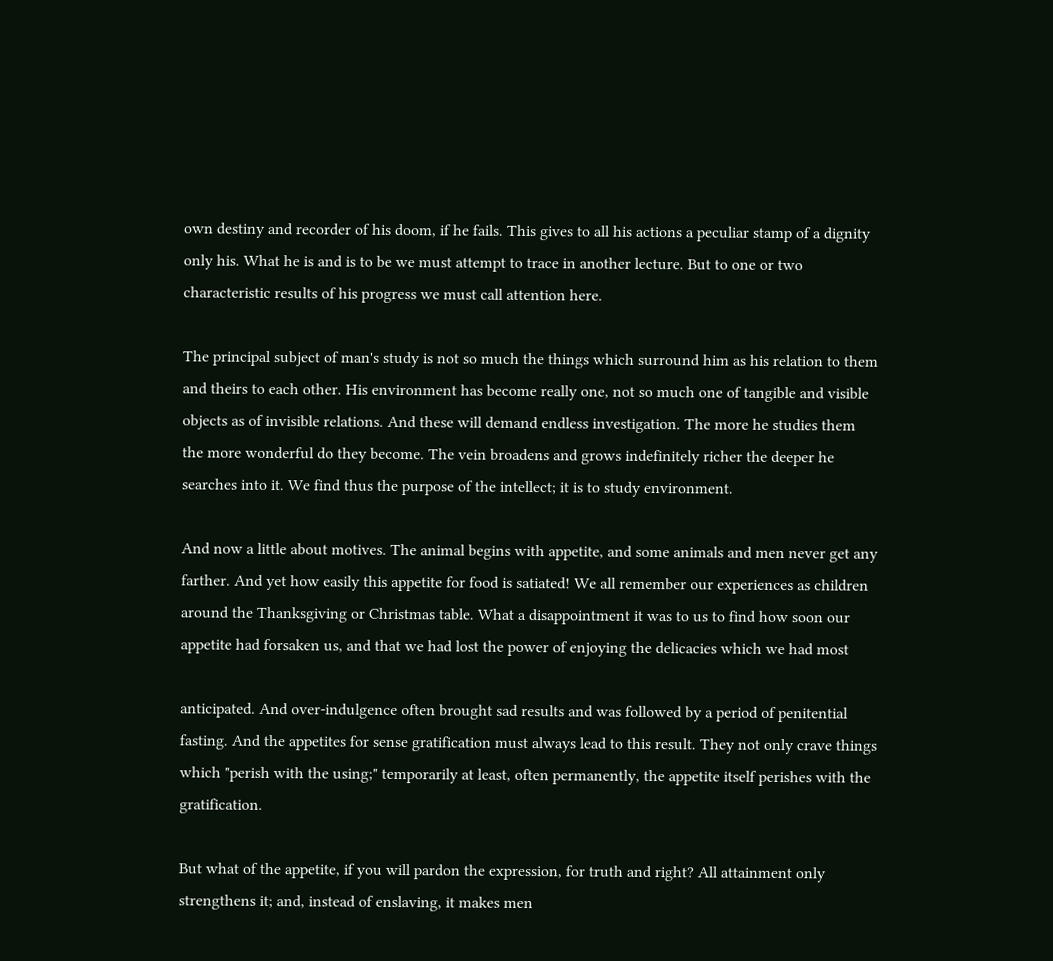own destiny and recorder of his doom, if he fails. This gives to all his actions a peculiar stamp of a dignity only his. What he is and is to be we must attempt to trace in another lecture. But to one or two characteristic results of his progress we must call attention here.

The principal subject of man's study is not so much the things which surround him as his relation to them and theirs to each other. His environment has become really one, not so much one of tangible and visible objects as of invisible relations. And these will demand endless investigation. The more he studies them the more wonderful do they become. The vein broadens and grows indefinitely richer the deeper he searches into it. We find thus the purpose of the intellect; it is to study environment.

And now a little about motives. The animal begins with appetite, and some animals and men never get any farther. And yet how easily this appetite for food is satiated! We all remember our experiences as children around the Thanksgiving or Christmas table. What a disappointment it was to us to find how soon our appetite had forsaken us, and that we had lost the power of enjoying the delicacies which we had most

anticipated. And over-indulgence often brought sad results and was followed by a period of penitential fasting. And the appetites for sense gratification must always lead to this result. They not only crave things which "perish with the using;" temporarily at least, often permanently, the appetite itself perishes with the gratification.

But what of the appetite, if you will pardon the expression, for truth and right? All attainment only strengthens it; and, instead of enslaving, it makes men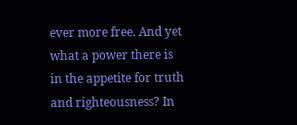ever more free. And yet what a power there is in the appetite for truth and righteousness? In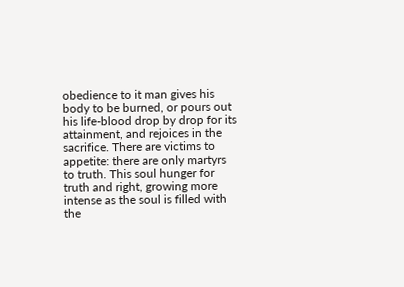obedience to it man gives his body to be burned, or pours out his life-blood drop by drop for its attainment, and rejoices in the sacrifice. There are victims to appetite: there are only martyrs to truth. This soul hunger for truth and right, growing more intense as the soul is filled with the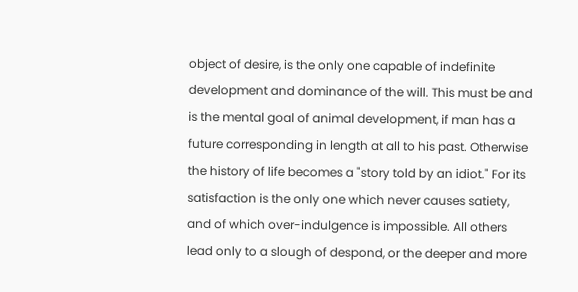object of desire, is the only one capable of indefinite development and dominance of the will. This must be and is the mental goal of animal development, if man has a future corresponding in length at all to his past. Otherwise the history of life becomes a "story told by an idiot." For its satisfaction is the only one which never causes satiety, and of which over-indulgence is impossible. All others lead only to a slough of despond, or the deeper and more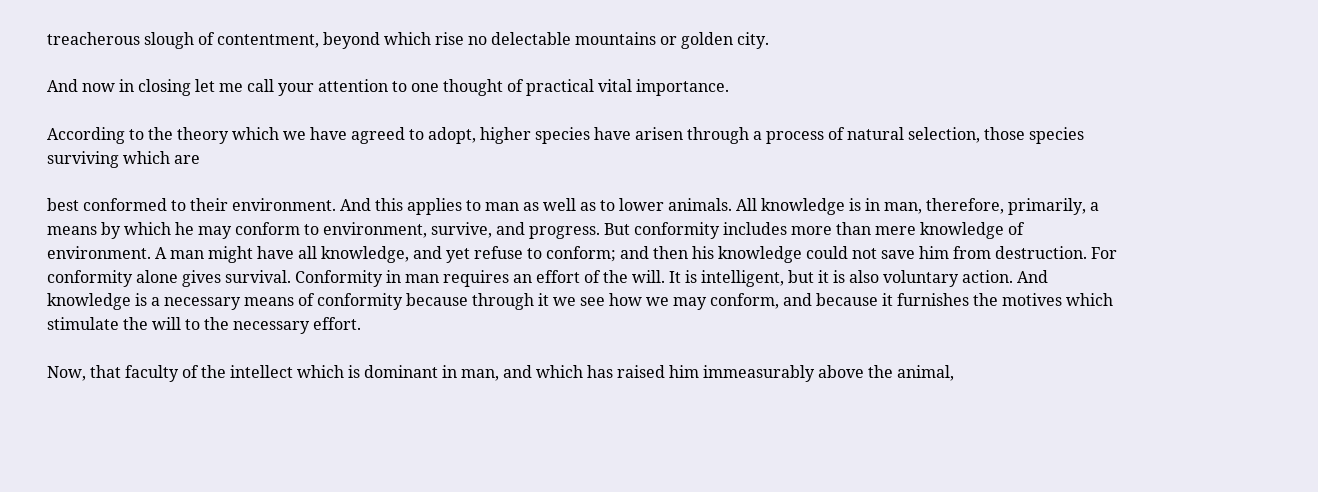treacherous slough of contentment, beyond which rise no delectable mountains or golden city.

And now in closing let me call your attention to one thought of practical vital importance.

According to the theory which we have agreed to adopt, higher species have arisen through a process of natural selection, those species surviving which are

best conformed to their environment. And this applies to man as well as to lower animals. All knowledge is in man, therefore, primarily, a means by which he may conform to environment, survive, and progress. But conformity includes more than mere knowledge of environment. A man might have all knowledge, and yet refuse to conform; and then his knowledge could not save him from destruction. For conformity alone gives survival. Conformity in man requires an effort of the will. It is intelligent, but it is also voluntary action. And knowledge is a necessary means of conformity because through it we see how we may conform, and because it furnishes the motives which stimulate the will to the necessary effort.

Now, that faculty of the intellect which is dominant in man, and which has raised him immeasurably above the animal,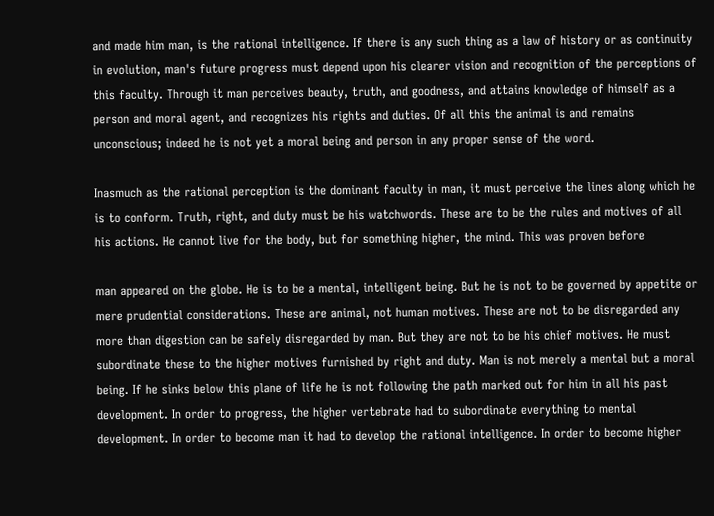and made him man, is the rational intelligence. If there is any such thing as a law of history or as continuity in evolution, man's future progress must depend upon his clearer vision and recognition of the perceptions of this faculty. Through it man perceives beauty, truth, and goodness, and attains knowledge of himself as a person and moral agent, and recognizes his rights and duties. Of all this the animal is and remains unconscious; indeed he is not yet a moral being and person in any proper sense of the word.

Inasmuch as the rational perception is the dominant faculty in man, it must perceive the lines along which he is to conform. Truth, right, and duty must be his watchwords. These are to be the rules and motives of all his actions. He cannot live for the body, but for something higher, the mind. This was proven before

man appeared on the globe. He is to be a mental, intelligent being. But he is not to be governed by appetite or mere prudential considerations. These are animal, not human motives. These are not to be disregarded any more than digestion can be safely disregarded by man. But they are not to be his chief motives. He must subordinate these to the higher motives furnished by right and duty. Man is not merely a mental but a moral being. If he sinks below this plane of life he is not following the path marked out for him in all his past development. In order to progress, the higher vertebrate had to subordinate everything to mental development. In order to become man it had to develop the rational intelligence. In order to become higher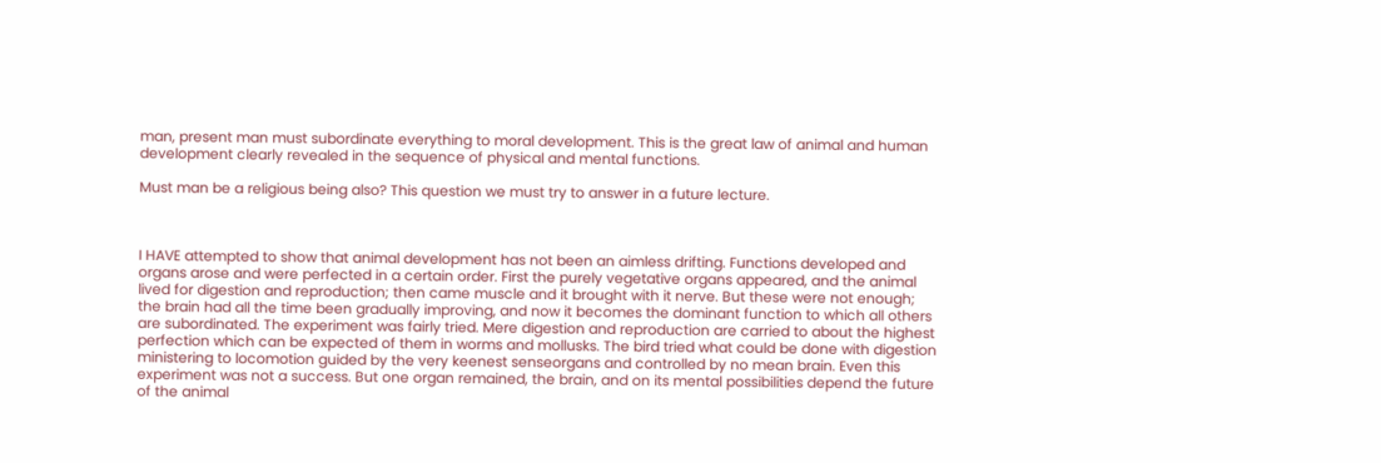man, present man must subordinate everything to moral development. This is the great law of animal and human development clearly revealed in the sequence of physical and mental functions.

Must man be a religious being also? This question we must try to answer in a future lecture.



I HAVE attempted to show that animal development has not been an aimless drifting. Functions developed and organs arose and were perfected in a certain order. First the purely vegetative organs appeared, and the animal lived for digestion and reproduction; then came muscle and it brought with it nerve. But these were not enough; the brain had all the time been gradually improving, and now it becomes the dominant function to which all others are subordinated. The experiment was fairly tried. Mere digestion and reproduction are carried to about the highest perfection which can be expected of them in worms and mollusks. The bird tried what could be done with digestion ministering to locomotion guided by the very keenest senseorgans and controlled by no mean brain. Even this experiment was not a success. But one organ remained, the brain, and on its mental possibilities depend the future of the animal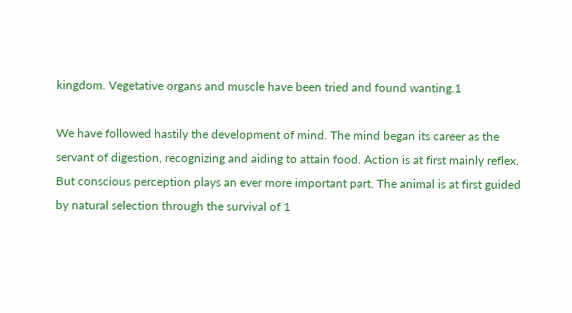kingdom. Vegetative organs and muscle have been tried and found wanting.1

We have followed hastily the development of mind. The mind began its career as the servant of digestion, recognizing and aiding to attain food. Action is at first mainly reflex. But conscious perception plays an ever more important part. The animal is at first guided by natural selection through the survival of 1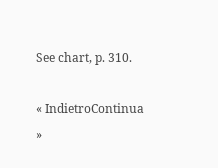See chart, p. 310.

« IndietroContinua »